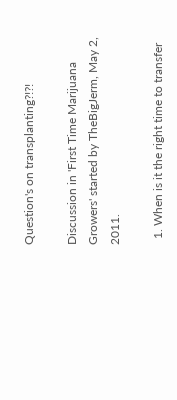Question's on transplanting?!?!

Discussion in 'First Time Marijuana Growers' started by TheBigJerm, May 2, 2011.

  1. When is it the right time to transfer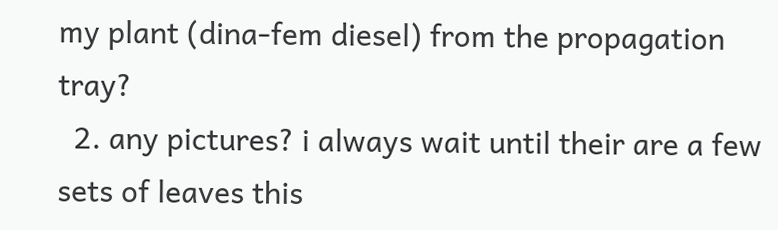my plant (dina-fem diesel) from the propagation tray?
  2. any pictures? i always wait until their are a few sets of leaves this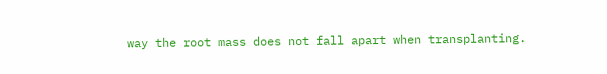way the root mass does not fall apart when transplanting.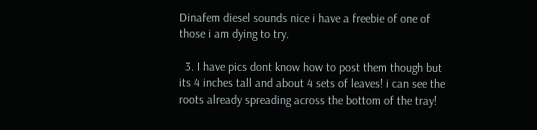Dinafem diesel sounds nice i have a freebie of one of those i am dying to try.

  3. I have pics dont know how to post them though but its 4 inches tall and about 4 sets of leaves! i can see the roots already spreading across the bottom of the tray!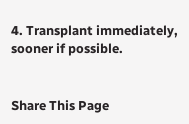4. Transplant immediately, sooner if possible.


Share This Page